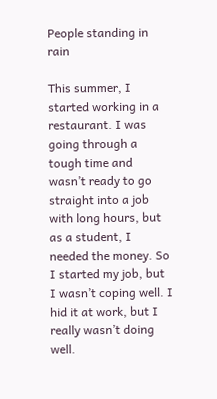People standing in rain

This summer, I started working in a restaurant. I was going through a tough time and wasn’t ready to go straight into a job with long hours, but as a student, I needed the money. So I started my job, but I wasn’t coping well. I hid it at work, but I really wasn’t doing well.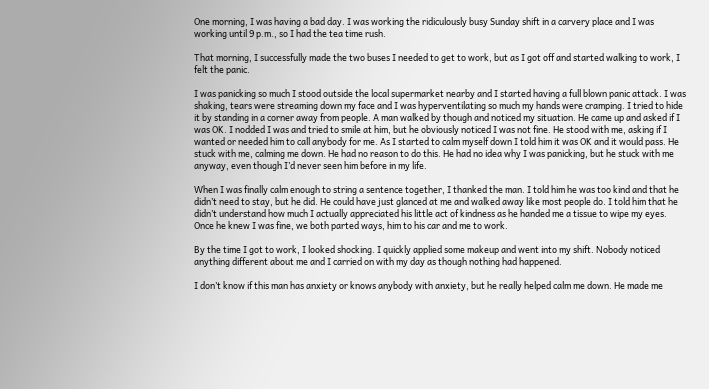One morning, I was having a bad day. I was working the ridiculously busy Sunday shift in a carvery place and I was working until 9 p.m., so I had the tea time rush.

That morning, I successfully made the two buses I needed to get to work, but as I got off and started walking to work, I felt the panic.

I was panicking so much I stood outside the local supermarket nearby and I started having a full blown panic attack. I was shaking, tears were streaming down my face and I was hyperventilating so much my hands were cramping. I tried to hide it by standing in a corner away from people. A man walked by though and noticed my situation. He came up and asked if I was OK. I nodded I was and tried to smile at him, but he obviously noticed I was not fine. He stood with me, asking if I wanted or needed him to call anybody for me. As I started to calm myself down I told him it was OK and it would pass. He stuck with me, calming me down. He had no reason to do this. He had no idea why I was panicking, but he stuck with me anyway, even though I’d never seen him before in my life.

When I was finally calm enough to string a sentence together, I thanked the man. I told him he was too kind and that he didn’t need to stay, but he did. He could have just glanced at me and walked away like most people do. I told him that he didn’t understand how much I actually appreciated his little act of kindness as he handed me a tissue to wipe my eyes. Once he knew I was fine, we both parted ways, him to his car and me to work.

By the time I got to work, I looked shocking. I quickly applied some makeup and went into my shift. Nobody noticed anything different about me and I carried on with my day as though nothing had happened.

I don’t know if this man has anxiety or knows anybody with anxiety, but he really helped calm me down. He made me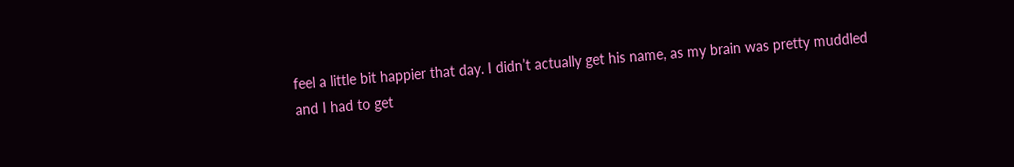feel a little bit happier that day. I didn’t actually get his name, as my brain was pretty muddled and I had to get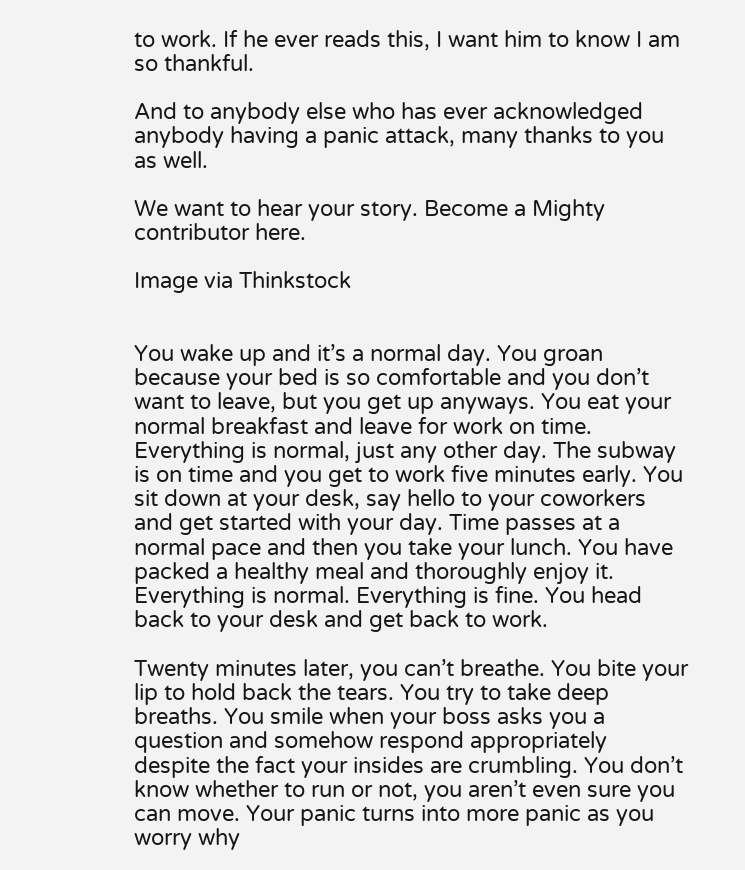to work. If he ever reads this, I want him to know I am so thankful.

And to anybody else who has ever acknowledged anybody having a panic attack, many thanks to you as well.

We want to hear your story. Become a Mighty contributor here.

Image via Thinkstock


You wake up and it’s a normal day. You groan because your bed is so comfortable and you don’t want to leave, but you get up anyways. You eat your normal breakfast and leave for work on time. Everything is normal, just any other day. The subway is on time and you get to work five minutes early. You sit down at your desk, say hello to your coworkers and get started with your day. Time passes at a normal pace and then you take your lunch. You have packed a healthy meal and thoroughly enjoy it. Everything is normal. Everything is fine. You head back to your desk and get back to work.

Twenty minutes later, you can’t breathe. You bite your lip to hold back the tears. You try to take deep breaths. You smile when your boss asks you a question and somehow respond appropriately despite the fact your insides are crumbling. You don’t know whether to run or not, you aren’t even sure you can move. Your panic turns into more panic as you worry why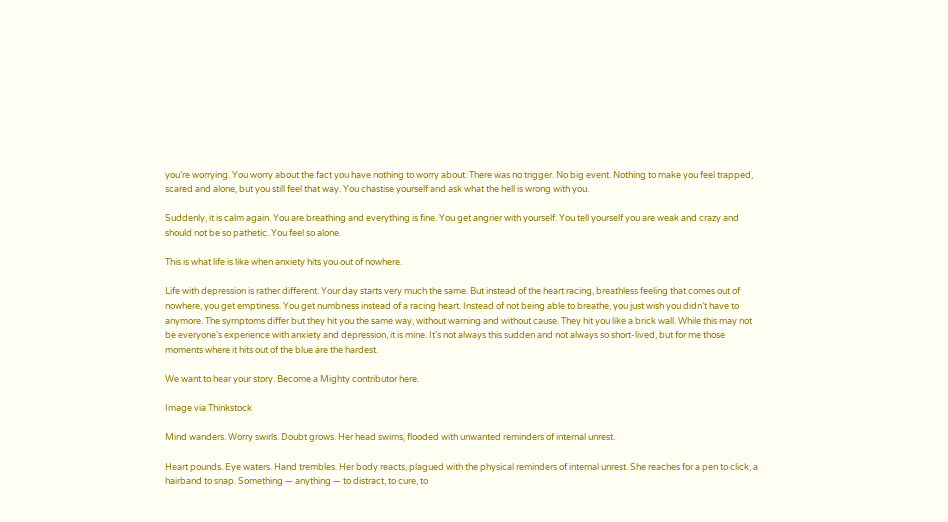you’re worrying. You worry about the fact you have nothing to worry about. There was no trigger. No big event. Nothing to make you feel trapped, scared and alone, but you still feel that way. You chastise yourself and ask what the hell is wrong with you.

Suddenly, it is calm again. You are breathing and everything is fine. You get angrier with yourself. You tell yourself you are weak and crazy and should not be so pathetic. You feel so alone.

This is what life is like when anxiety hits you out of nowhere.

Life with depression is rather different. Your day starts very much the same. But instead of the heart racing, breathless feeling that comes out of nowhere, you get emptiness. You get numbness instead of a racing heart. Instead of not being able to breathe, you just wish you didn’t have to anymore. The symptoms differ but they hit you the same way, without warning and without cause. They hit you like a brick wall. While this may not be everyone’s experience with anxiety and depression, it is mine. It’s not always this sudden and not always so short-lived, but for me those moments where it hits out of the blue are the hardest.

We want to hear your story. Become a Mighty contributor here.

Image via Thinkstock

Mind wanders. Worry swirls. Doubt grows. Her head swims, flooded with unwanted reminders of internal unrest.

Heart pounds. Eye waters. Hand trembles. Her body reacts, plagued with the physical reminders of internal unrest. She reaches for a pen to click, a hairband to snap. Something — anything — to distract, to cure, to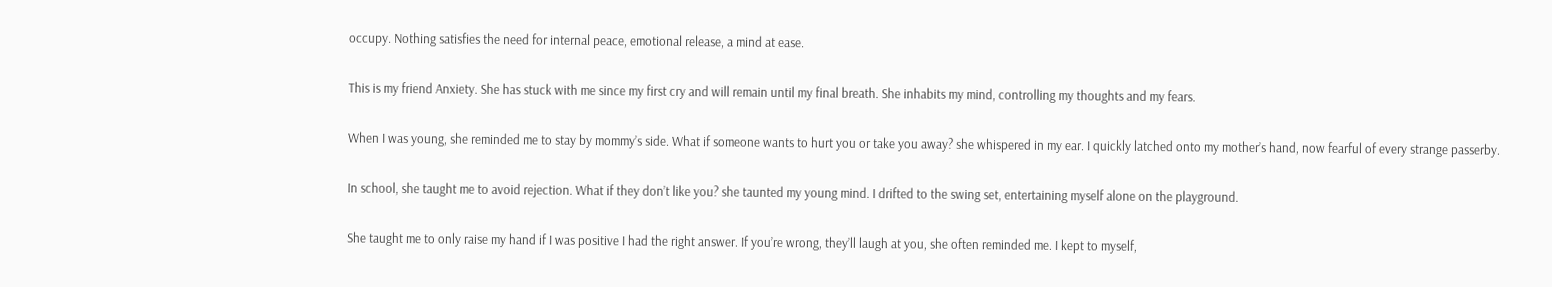occupy. Nothing satisfies the need for internal peace, emotional release, a mind at ease.

This is my friend Anxiety. She has stuck with me since my first cry and will remain until my final breath. She inhabits my mind, controlling my thoughts and my fears.

When I was young, she reminded me to stay by mommy’s side. What if someone wants to hurt you or take you away? she whispered in my ear. I quickly latched onto my mother’s hand, now fearful of every strange passerby.

In school, she taught me to avoid rejection. What if they don’t like you? she taunted my young mind. I drifted to the swing set, entertaining myself alone on the playground.

She taught me to only raise my hand if I was positive I had the right answer. If you’re wrong, they’ll laugh at you, she often reminded me. I kept to myself,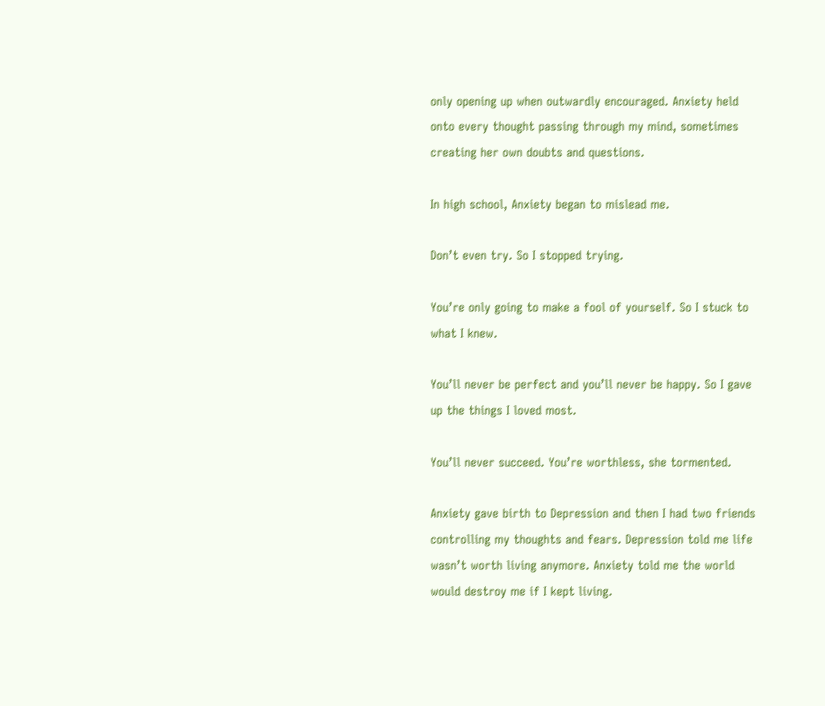only opening up when outwardly encouraged. Anxiety held onto every thought passing through my mind, sometimes creating her own doubts and questions.

In high school, Anxiety began to mislead me.

Don’t even try. So I stopped trying.

You’re only going to make a fool of yourself. So I stuck to what I knew.

You’ll never be perfect and you’ll never be happy. So I gave up the things I loved most.

You’ll never succeed. You’re worthless, she tormented.

Anxiety gave birth to Depression and then I had two friends controlling my thoughts and fears. Depression told me life wasn’t worth living anymore. Anxiety told me the world would destroy me if I kept living.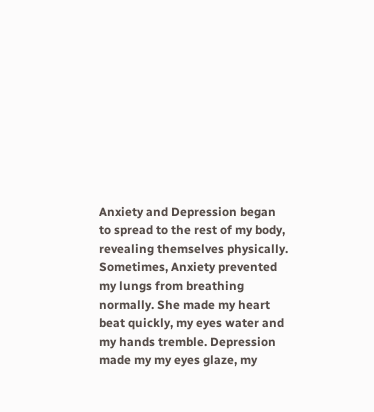Anxiety and Depression began to spread to the rest of my body, revealing themselves physically. Sometimes, Anxiety prevented my lungs from breathing normally. She made my heart beat quickly, my eyes water and my hands tremble. Depression made my my eyes glaze, my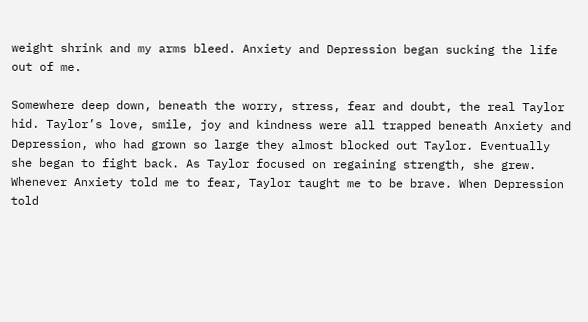weight shrink and my arms bleed. Anxiety and Depression began sucking the life out of me.

Somewhere deep down, beneath the worry, stress, fear and doubt, the real Taylor hid. Taylor’s love, smile, joy and kindness were all trapped beneath Anxiety and Depression, who had grown so large they almost blocked out Taylor. Eventually she began to fight back. As Taylor focused on regaining strength, she grew. Whenever Anxiety told me to fear, Taylor taught me to be brave. When Depression told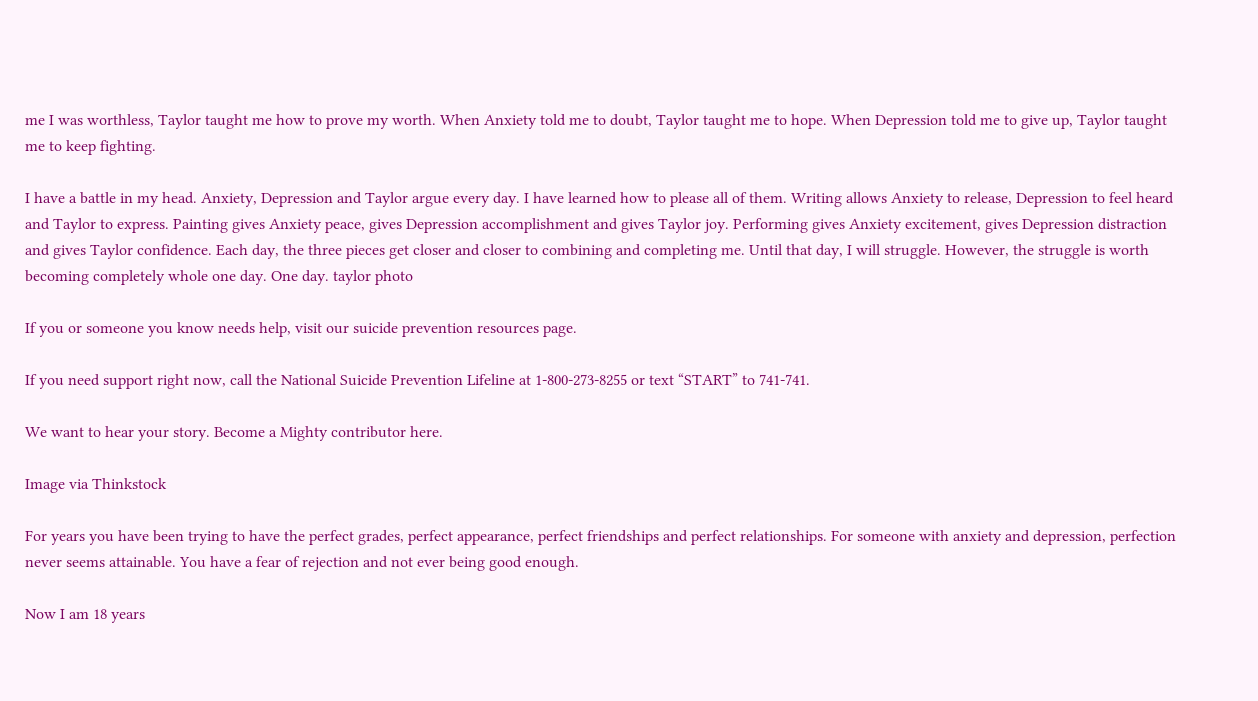me I was worthless, Taylor taught me how to prove my worth. When Anxiety told me to doubt, Taylor taught me to hope. When Depression told me to give up, Taylor taught me to keep fighting.

I have a battle in my head. Anxiety, Depression and Taylor argue every day. I have learned how to please all of them. Writing allows Anxiety to release, Depression to feel heard and Taylor to express. Painting gives Anxiety peace, gives Depression accomplishment and gives Taylor joy. Performing gives Anxiety excitement, gives Depression distraction and gives Taylor confidence. Each day, the three pieces get closer and closer to combining and completing me. Until that day, I will struggle. However, the struggle is worth becoming completely whole one day. One day. taylor photo

If you or someone you know needs help, visit our suicide prevention resources page.

If you need support right now, call the National Suicide Prevention Lifeline at 1-800-273-8255 or text “START” to 741-741.

We want to hear your story. Become a Mighty contributor here.

Image via Thinkstock

For years you have been trying to have the perfect grades, perfect appearance, perfect friendships and perfect relationships. For someone with anxiety and depression, perfection never seems attainable. You have a fear of rejection and not ever being good enough.

Now I am 18 years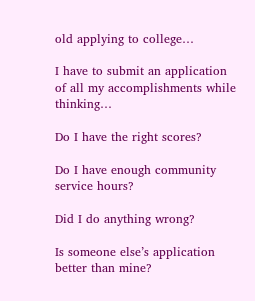old applying to college…

I have to submit an application of all my accomplishments while thinking…

Do I have the right scores?

Do I have enough community service hours?

Did I do anything wrong?

Is someone else’s application better than mine?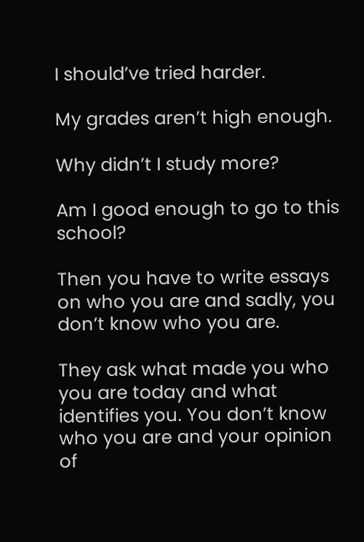I should’ve tried harder.

My grades aren’t high enough.

Why didn’t I study more?

Am I good enough to go to this school?

Then you have to write essays on who you are and sadly, you don’t know who you are.

They ask what made you who you are today and what identifies you. You don’t know who you are and your opinion of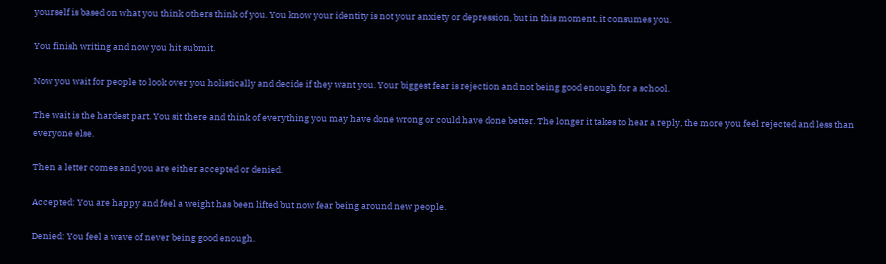yourself is based on what you think others think of you. You know your identity is not your anxiety or depression, but in this moment, it consumes you.

You finish writing and now you hit submit.

Now you wait for people to look over you holistically and decide if they want you. Your biggest fear is rejection and not being good enough for a school.

The wait is the hardest part. You sit there and think of everything you may have done wrong or could have done better. The longer it takes to hear a reply, the more you feel rejected and less than everyone else.

Then a letter comes and you are either accepted or denied.

Accepted: You are happy and feel a weight has been lifted but now fear being around new people.

Denied: You feel a wave of never being good enough.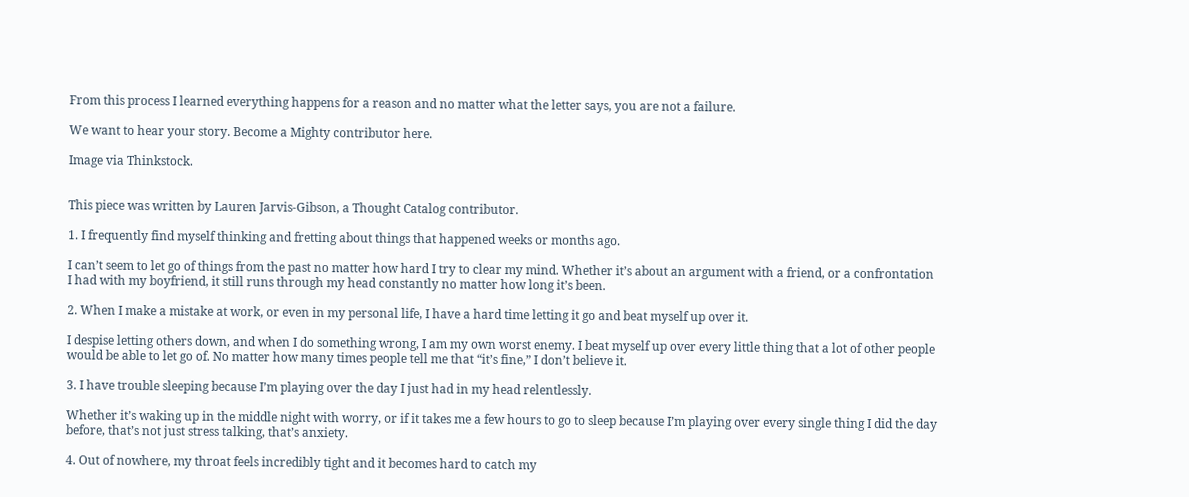From this process I learned everything happens for a reason and no matter what the letter says, you are not a failure.

We want to hear your story. Become a Mighty contributor here.

Image via Thinkstock.


This piece was written by Lauren Jarvis-Gibson, a Thought Catalog contributor.

1. I frequently find myself thinking and fretting about things that happened weeks or months ago.

I can’t seem to let go of things from the past no matter how hard I try to clear my mind. Whether it’s about an argument with a friend, or a confrontation I had with my boyfriend, it still runs through my head constantly no matter how long it’s been.

2. When I make a mistake at work, or even in my personal life, I have a hard time letting it go and beat myself up over it.

I despise letting others down, and when I do something wrong, I am my own worst enemy. I beat myself up over every little thing that a lot of other people would be able to let go of. No matter how many times people tell me that “it’s fine,” I don’t believe it.

3. I have trouble sleeping because I’m playing over the day I just had in my head relentlessly.

Whether it’s waking up in the middle night with worry, or if it takes me a few hours to go to sleep because I’m playing over every single thing I did the day before, that’s not just stress talking, that’s anxiety.

4. Out of nowhere, my throat feels incredibly tight and it becomes hard to catch my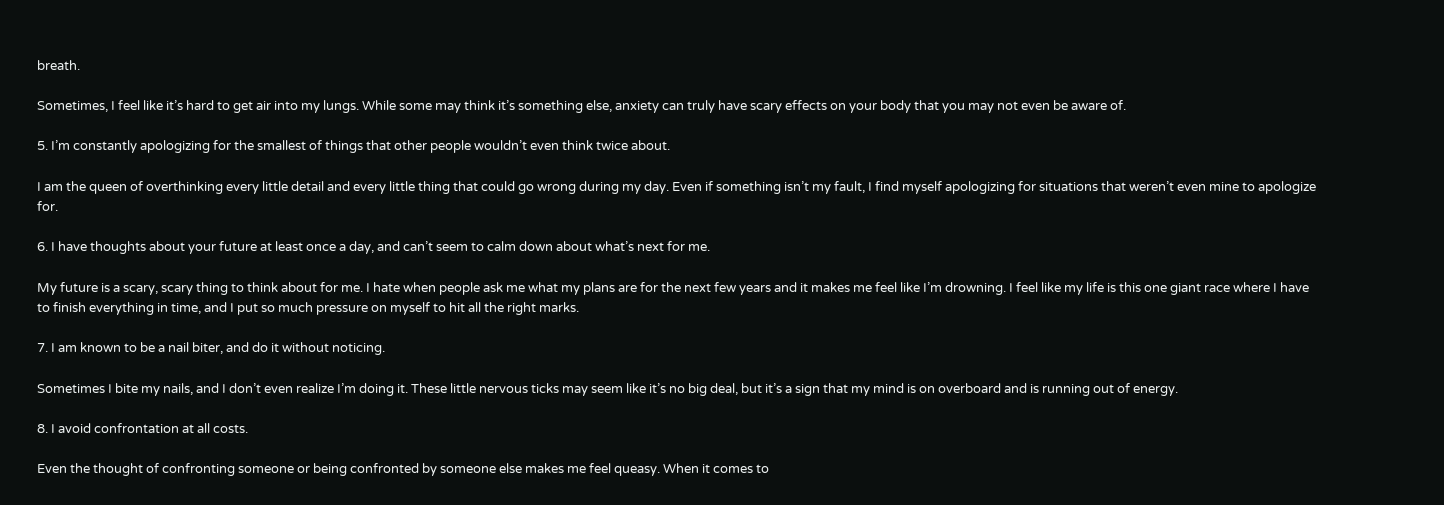breath.

Sometimes, I feel like it’s hard to get air into my lungs. While some may think it’s something else, anxiety can truly have scary effects on your body that you may not even be aware of.

5. I’m constantly apologizing for the smallest of things that other people wouldn’t even think twice about.

I am the queen of overthinking every little detail and every little thing that could go wrong during my day. Even if something isn’t my fault, I find myself apologizing for situations that weren’t even mine to apologize for.

6. I have thoughts about your future at least once a day, and can’t seem to calm down about what’s next for me.

My future is a scary, scary thing to think about for me. I hate when people ask me what my plans are for the next few years and it makes me feel like I’m drowning. I feel like my life is this one giant race where I have to finish everything in time, and I put so much pressure on myself to hit all the right marks.

7. I am known to be a nail biter, and do it without noticing.

Sometimes I bite my nails, and I don’t even realize I’m doing it. These little nervous ticks may seem like it’s no big deal, but it’s a sign that my mind is on overboard and is running out of energy.

8. I avoid confrontation at all costs.

Even the thought of confronting someone or being confronted by someone else makes me feel queasy. When it comes to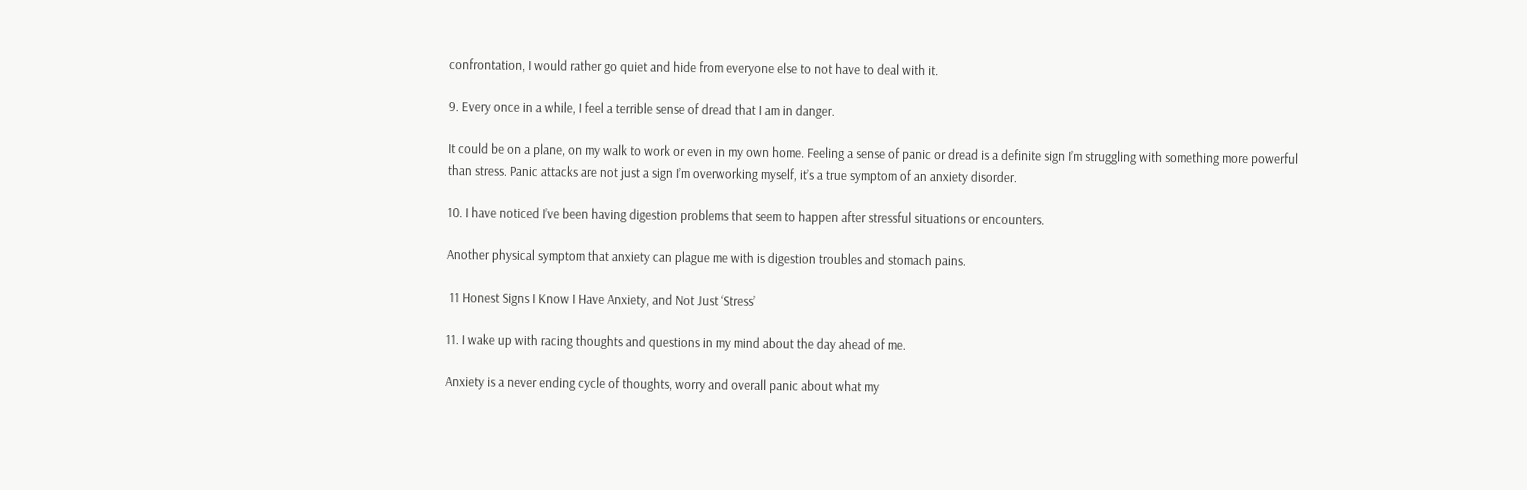confrontation, I would rather go quiet and hide from everyone else to not have to deal with it.

9. Every once in a while, I feel a terrible sense of dread that I am in danger.

It could be on a plane, on my walk to work or even in my own home. Feeling a sense of panic or dread is a definite sign I’m struggling with something more powerful than stress. Panic attacks are not just a sign I’m overworking myself, it’s a true symptom of an anxiety disorder.

10. I have noticed I’ve been having digestion problems that seem to happen after stressful situations or encounters.

Another physical symptom that anxiety can plague me with is digestion troubles and stomach pains.

 11 Honest Signs I Know I Have Anxiety, and Not Just ‘Stress’

11. I wake up with racing thoughts and questions in my mind about the day ahead of me.

Anxiety is a never ending cycle of thoughts, worry and overall panic about what my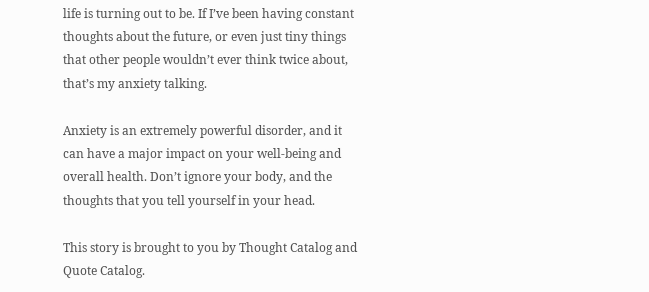life is turning out to be. If I’ve been having constant thoughts about the future, or even just tiny things that other people wouldn’t ever think twice about, that’s my anxiety talking.

Anxiety is an extremely powerful disorder, and it can have a major impact on your well-being and overall health. Don’t ignore your body, and the thoughts that you tell yourself in your head.

This story is brought to you by Thought Catalog and Quote Catalog.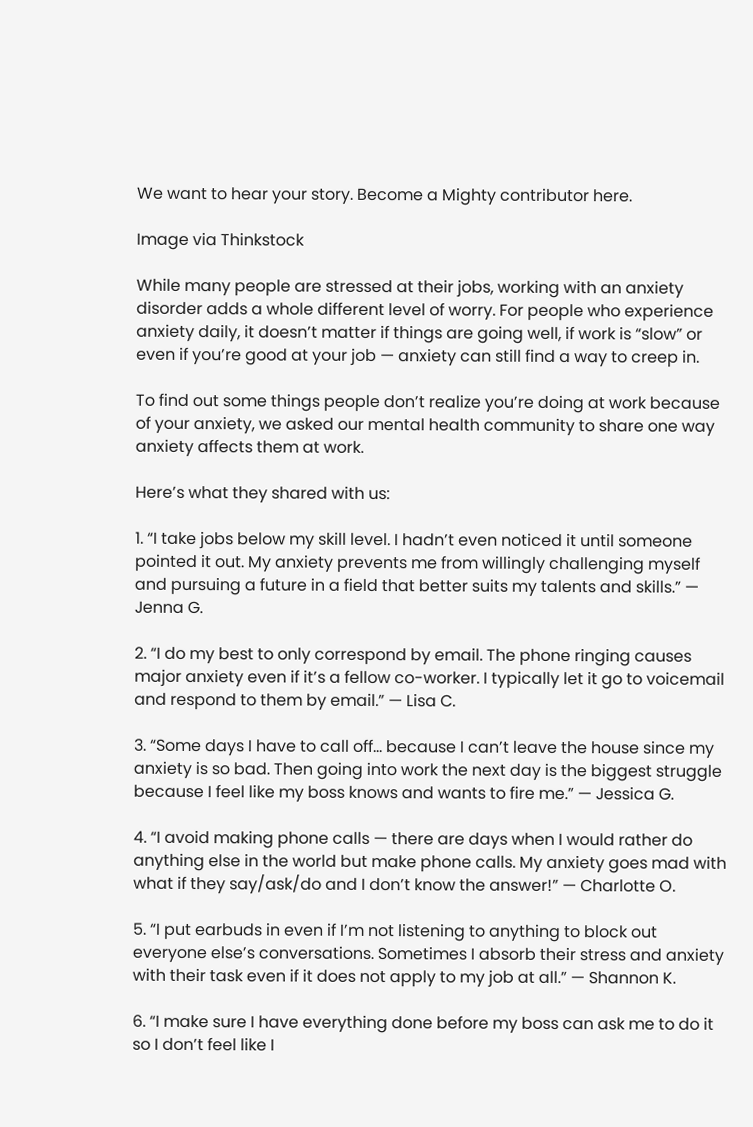We want to hear your story. Become a Mighty contributor here.

Image via Thinkstock

While many people are stressed at their jobs, working with an anxiety disorder adds a whole different level of worry. For people who experience anxiety daily, it doesn’t matter if things are going well, if work is “slow” or even if you’re good at your job — anxiety can still find a way to creep in.

To find out some things people don’t realize you’re doing at work because of your anxiety, we asked our mental health community to share one way anxiety affects them at work.

Here’s what they shared with us:

1. “I take jobs below my skill level. I hadn’t even noticed it until someone pointed it out. My anxiety prevents me from willingly challenging myself and pursuing a future in a field that better suits my talents and skills.” — Jenna G.

2. “I do my best to only correspond by email. The phone ringing causes major anxiety even if it’s a fellow co-worker. I typically let it go to voicemail and respond to them by email.” — Lisa C.

3. “Some days I have to call off… because I can’t leave the house since my anxiety is so bad. Then going into work the next day is the biggest struggle because I feel like my boss knows and wants to fire me.” — Jessica G.

4. “I avoid making phone calls — there are days when I would rather do anything else in the world but make phone calls. My anxiety goes mad with what if they say/ask/do and I don’t know the answer!” — Charlotte O.

5. “I put earbuds in even if I’m not listening to anything to block out everyone else’s conversations. Sometimes I absorb their stress and anxiety with their task even if it does not apply to my job at all.” — Shannon K.

6. “I make sure I have everything done before my boss can ask me to do it so I don’t feel like I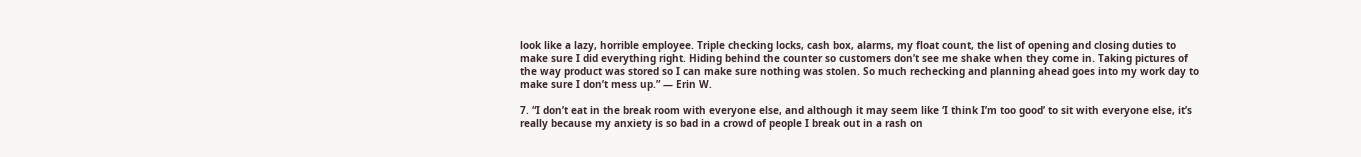look like a lazy, horrible employee. Triple checking locks, cash box, alarms, my float count, the list of opening and closing duties to make sure I did everything right. Hiding behind the counter so customers don’t see me shake when they come in. Taking pictures of the way product was stored so I can make sure nothing was stolen. So much rechecking and planning ahead goes into my work day to make sure I don’t mess up.” — Erin W.

7. “I don’t eat in the break room with everyone else, and although it may seem like ‘I think I’m too good’ to sit with everyone else, it’s really because my anxiety is so bad in a crowd of people I break out in a rash on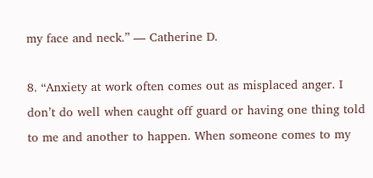my face and neck.” — Catherine D.

8. “Anxiety at work often comes out as misplaced anger. I don’t do well when caught off guard or having one thing told to me and another to happen. When someone comes to my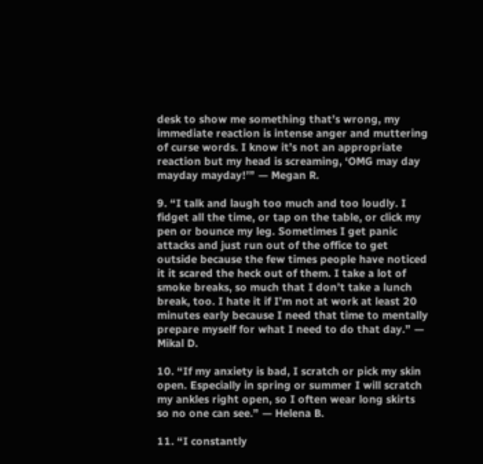desk to show me something that’s wrong, my immediate reaction is intense anger and muttering of curse words. I know it’s not an appropriate reaction but my head is screaming, ‘OMG may day mayday mayday!’” — Megan R.

9. “I talk and laugh too much and too loudly. I fidget all the time, or tap on the table, or click my pen or bounce my leg. Sometimes I get panic attacks and just run out of the office to get outside because the few times people have noticed it it scared the heck out of them. I take a lot of smoke breaks, so much that I don’t take a lunch break, too. I hate it if I’m not at work at least 20 minutes early because I need that time to mentally prepare myself for what I need to do that day.” — Mikal D.

10. “If my anxiety is bad, I scratch or pick my skin open. Especially in spring or summer I will scratch my ankles right open, so I often wear long skirts so no one can see.” — Helena B.

11. “I constantly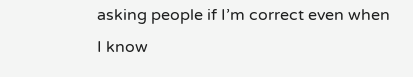asking people if I’m correct even when I know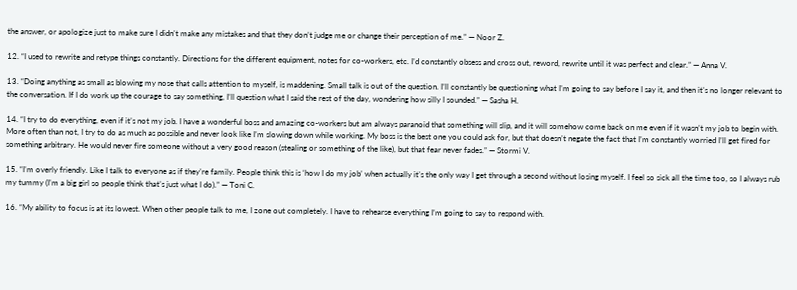the answer, or apologize just to make sure I didn’t make any mistakes and that they don’t judge me or change their perception of me.” — Noor Z.

12. “I used to rewrite and retype things constantly. Directions for the different equipment, notes for co-workers, etc. I’d constantly obsess and cross out, reword, rewrite until it was perfect and clear.” — Anna V.

13. “Doing anything as small as blowing my nose that calls attention to myself, is maddening. Small talk is out of the question. I’ll constantly be questioning what I’m going to say before I say it, and then it’s no longer relevant to the conversation. If I do work up the courage to say something, I’ll question what I said the rest of the day, wondering how silly I sounded.” — Sasha H.

14. “I try to do everything, even if it’s not my job. I have a wonderful boss and amazing co-workers but am always paranoid that something will slip, and it will somehow come back on me even if it wasn’t my job to begin with. More often than not, I try to do as much as possible and never look like I’m slowing down while working. My boss is the best one you could ask for, but that doesn’t negate the fact that I’m constantly worried I’ll get fired for something arbitrary. He would never fire someone without a very good reason (stealing or something of the like), but that fear never fades.” — Stormi V.

15. “I’m overly friendly. Like I talk to everyone as if they’re family. People think this is ‘how I do my job’ when actually it’s the only way I get through a second without losing myself. I feel so sick all the time too, so I always rub my tummy (I’m a big girl so people think that’s just what I do).” — Toni C.

16. “My ability to focus is at its lowest. When other people talk to me, I zone out completely. I have to rehearse everything I’m going to say to respond with.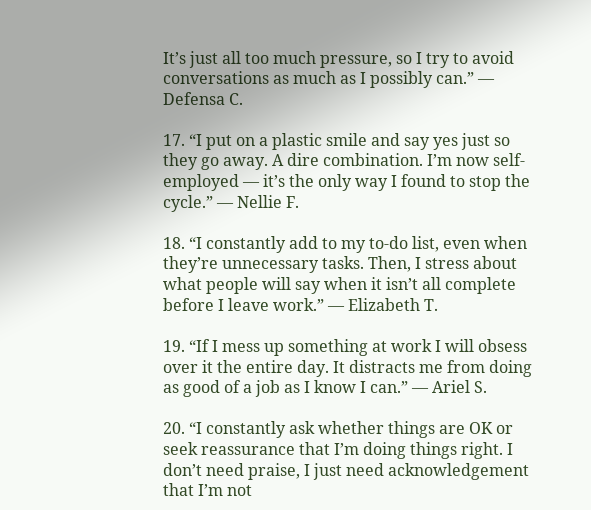It’s just all too much pressure, so I try to avoid conversations as much as I possibly can.” — Defensa C.

17. “I put on a plastic smile and say yes just so they go away. A dire combination. I’m now self-employed — it’s the only way I found to stop the cycle.” — Nellie F.

18. “I constantly add to my to-do list, even when they’re unnecessary tasks. Then, I stress about what people will say when it isn’t all complete before I leave work.” — Elizabeth T.

19. “If I mess up something at work I will obsess over it the entire day. It distracts me from doing as good of a job as I know I can.” — Ariel S.

20. “I constantly ask whether things are OK or seek reassurance that I’m doing things right. I don’t need praise, I just need acknowledgement that I’m not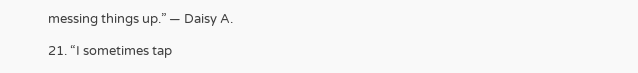messing things up.” — Daisy A.

21. “I sometimes tap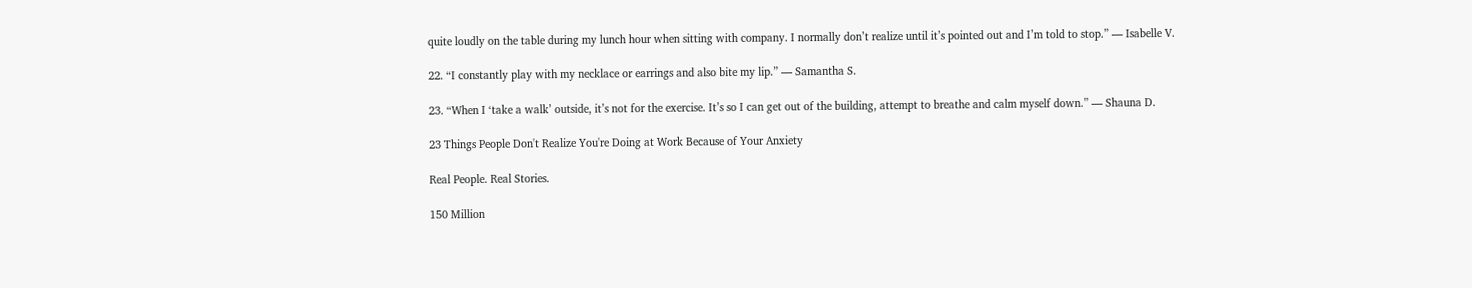quite loudly on the table during my lunch hour when sitting with company. I normally don’t realize until it’s pointed out and I’m told to stop.” — Isabelle V.

22. “I constantly play with my necklace or earrings and also bite my lip.” — Samantha S.

23. “When I ‘take a walk’ outside, it’s not for the exercise. It’s so I can get out of the building, attempt to breathe and calm myself down.” — Shauna D.

23 Things People Don't Realize You're Doing at Work Because of Your Anxiety

Real People. Real Stories.

150 Million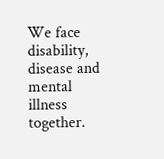We face disability, disease and mental illness together.